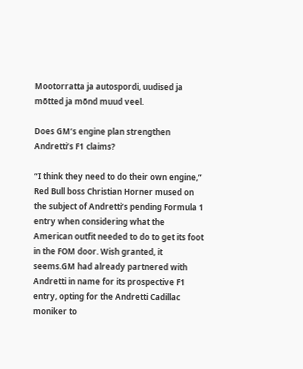Mootorratta ja autospordi, uudised ja mõtted ja mõnd muud veel.

Does GM’s engine plan strengthen Andretti’s F1 claims?

“I think they need to do their own engine,” Red Bull boss Christian Horner mused on the subject of Andretti’s pending Formula 1 entry when considering what the American outfit needed to do to get its foot in the FOM door. Wish granted, it seems.GM had already partnered with Andretti in name for its prospective F1 entry, opting for the Andretti Cadillac moniker to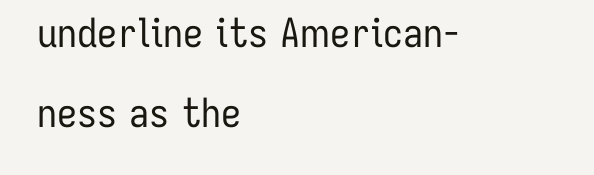underline its American-ness as the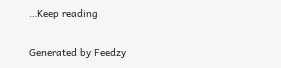…Keep reading

Generated by Feedzy